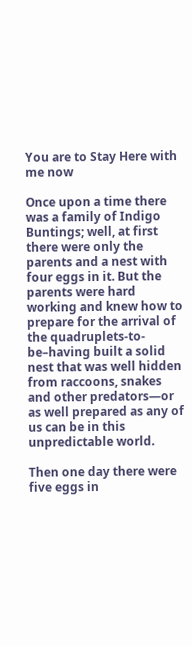You are to Stay Here with me now

Once upon a time there was a family of Indigo Buntings; well, at first there were only the parents and a nest with four eggs in it. But the parents were hard working and knew how to prepare for the arrival of the quadruplets-to-be–having built a solid nest that was well hidden from raccoons, snakes and other predators—or as well prepared as any of us can be in this unpredictable world.

Then one day there were five eggs in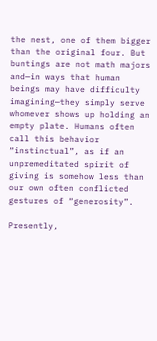the nest, one of them bigger than the original four. But buntings are not math majors and—in ways that human beings may have difficulty imagining—they simply serve whomever shows up holding an empty plate. Humans often call this behavior “instinctual”, as if an unpremeditated spirit of giving is somehow less than our own often conflicted gestures of “generosity”.

Presently,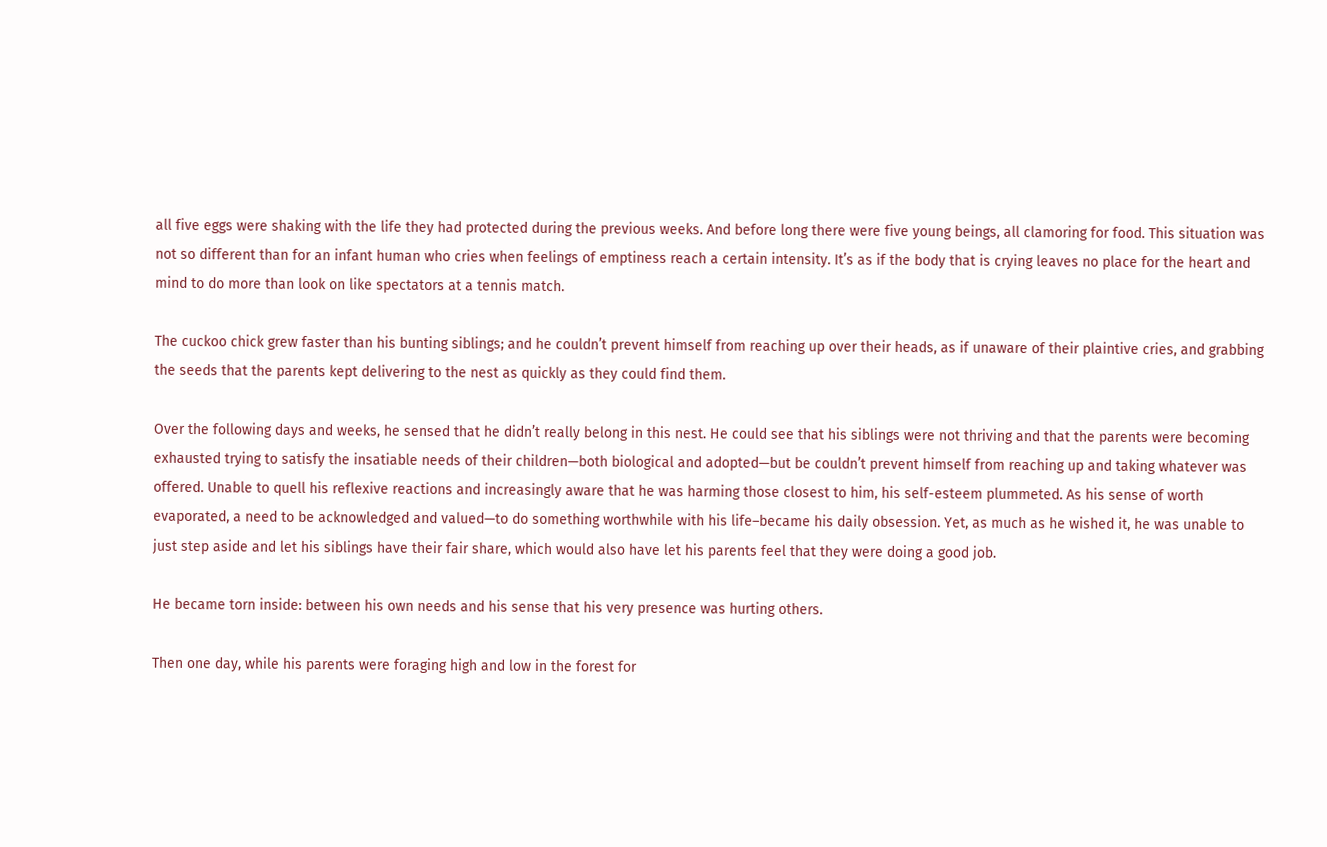all five eggs were shaking with the life they had protected during the previous weeks. And before long there were five young beings, all clamoring for food. This situation was not so different than for an infant human who cries when feelings of emptiness reach a certain intensity. It’s as if the body that is crying leaves no place for the heart and mind to do more than look on like spectators at a tennis match.

The cuckoo chick grew faster than his bunting siblings; and he couldn’t prevent himself from reaching up over their heads, as if unaware of their plaintive cries, and grabbing the seeds that the parents kept delivering to the nest as quickly as they could find them.

Over the following days and weeks, he sensed that he didn’t really belong in this nest. He could see that his siblings were not thriving and that the parents were becoming exhausted trying to satisfy the insatiable needs of their children—both biological and adopted—but be couldn’t prevent himself from reaching up and taking whatever was offered. Unable to quell his reflexive reactions and increasingly aware that he was harming those closest to him, his self-esteem plummeted. As his sense of worth evaporated, a need to be acknowledged and valued—to do something worthwhile with his life–became his daily obsession. Yet, as much as he wished it, he was unable to just step aside and let his siblings have their fair share, which would also have let his parents feel that they were doing a good job.

He became torn inside: between his own needs and his sense that his very presence was hurting others.

Then one day, while his parents were foraging high and low in the forest for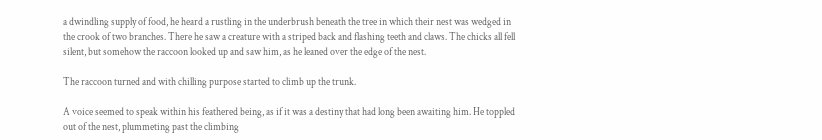a dwindling supply of food, he heard a rustling in the underbrush beneath the tree in which their nest was wedged in the crook of two branches. There he saw a creature with a striped back and flashing teeth and claws. The chicks all fell silent, but somehow the raccoon looked up and saw him, as he leaned over the edge of the nest.

The raccoon turned and with chilling purpose started to climb up the trunk.

A voice seemed to speak within his feathered being, as if it was a destiny that had long been awaiting him. He toppled out of the nest, plummeting past the climbing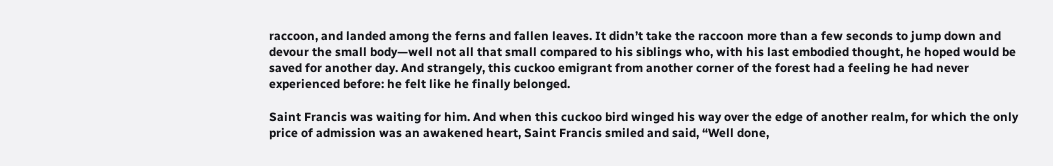raccoon, and landed among the ferns and fallen leaves. It didn’t take the raccoon more than a few seconds to jump down and devour the small body—well not all that small compared to his siblings who, with his last embodied thought, he hoped would be saved for another day. And strangely, this cuckoo emigrant from another corner of the forest had a feeling he had never experienced before: he felt like he finally belonged.

Saint Francis was waiting for him. And when this cuckoo bird winged his way over the edge of another realm, for which the only price of admission was an awakened heart, Saint Francis smiled and said, “Well done,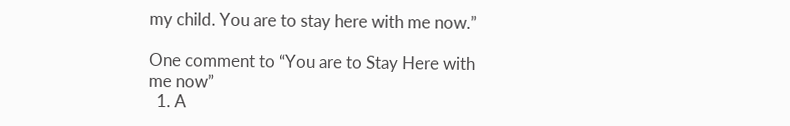my child. You are to stay here with me now.”

One comment to “You are to Stay Here with me now”
  1. A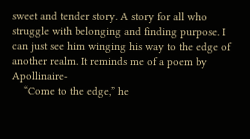sweet and tender story. A story for all who struggle with belonging and finding purpose. I can just see him winging his way to the edge of another realm. It reminds me of a poem by Apollinaire-
    “Come to the edge,” he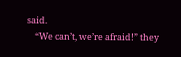said.
    “We can’t, we’re afraid!” they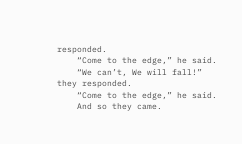responded.
    “Come to the edge,” he said.
    “We can’t, We will fall!” they responded.
    “Come to the edge,” he said.
    And so they came.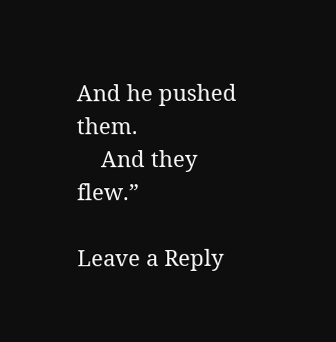And he pushed them.
    And they flew.”

Leave a Reply